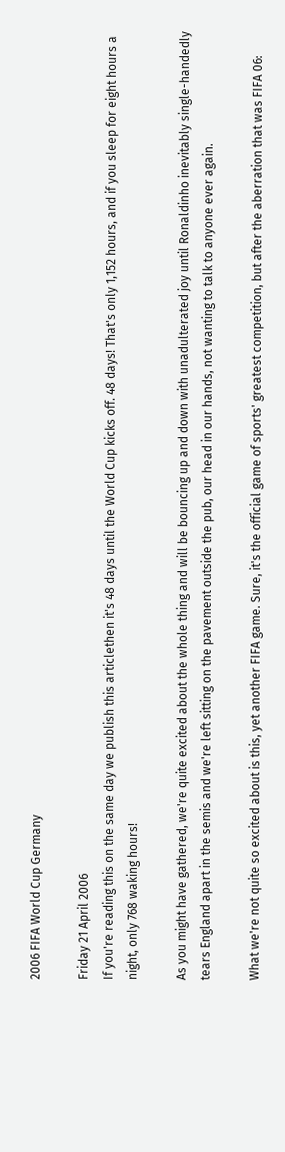2006 FIFA World Cup Germany

Friday 21 April 2006
If you're reading this on the same day we publish this articlethen it's 48 days until the World Cup kicks off. 48 days! That's only 1,152 hours, and if you sleep for eight hours a night, only 768 waking hours!

As you might have gathered, we're quite excited about the whole thing and will be bouncing up and down with unadulterated joy until Ronaldinho inevitably single-handedly tears England apart in the semis and we're left sitting on the pavement outside the pub, our head in our hands, not wanting to talk to anyone ever again.

What we're not quite so excited about is this, yet another FIFA game. Sure, it's the official game of sports' greatest competition, but after the aberration that was FIFA 06: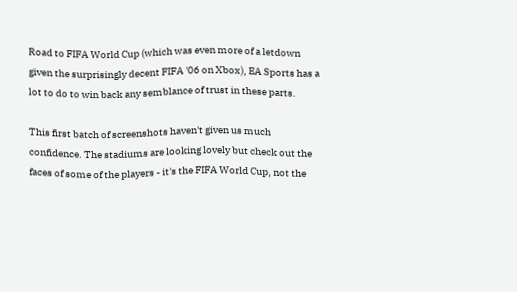Road to FIFA World Cup (which was even more of a letdown given the surprisingly decent FIFA '06 on Xbox), EA Sports has a lot to do to win back any semblance of trust in these parts.

This first batch of screenshots haven't given us much confidence. The stadiums are looking lovely but check out the faces of some of the players - it's the FIFA World Cup, not the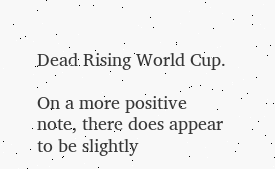Dead Rising World Cup.

On a more positive note, there does appear to be slightly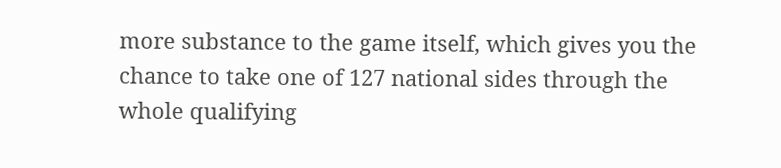more substance to the game itself, which gives you the chance to take one of 127 national sides through the whole qualifying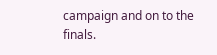campaign and on to the finals.